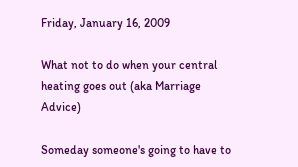Friday, January 16, 2009

What not to do when your central heating goes out (aka Marriage Advice)

Someday someone's going to have to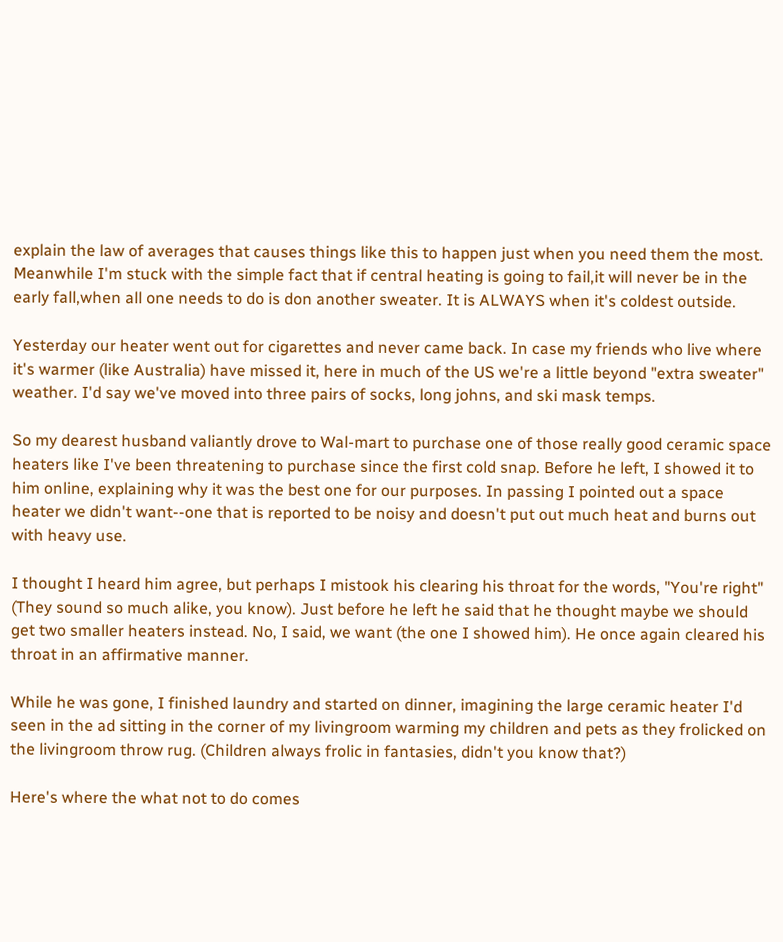explain the law of averages that causes things like this to happen just when you need them the most. Meanwhile I'm stuck with the simple fact that if central heating is going to fail,it will never be in the early fall,when all one needs to do is don another sweater. It is ALWAYS when it's coldest outside.

Yesterday our heater went out for cigarettes and never came back. In case my friends who live where it's warmer (like Australia) have missed it, here in much of the US we're a little beyond "extra sweater" weather. I'd say we've moved into three pairs of socks, long johns, and ski mask temps.

So my dearest husband valiantly drove to Wal-mart to purchase one of those really good ceramic space heaters like I've been threatening to purchase since the first cold snap. Before he left, I showed it to him online, explaining why it was the best one for our purposes. In passing I pointed out a space heater we didn't want--one that is reported to be noisy and doesn't put out much heat and burns out with heavy use.

I thought I heard him agree, but perhaps I mistook his clearing his throat for the words, "You're right" (They sound so much alike, you know). Just before he left he said that he thought maybe we should get two smaller heaters instead. No, I said, we want (the one I showed him). He once again cleared his throat in an affirmative manner.

While he was gone, I finished laundry and started on dinner, imagining the large ceramic heater I'd seen in the ad sitting in the corner of my livingroom warming my children and pets as they frolicked on the livingroom throw rug. (Children always frolic in fantasies, didn't you know that?)

Here's where the what not to do comes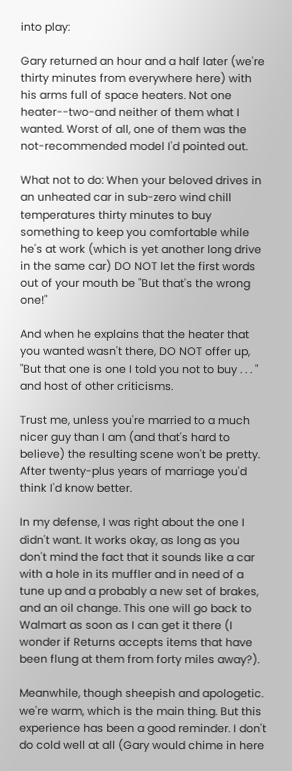into play:

Gary returned an hour and a half later (we're thirty minutes from everywhere here) with his arms full of space heaters. Not one heater--two-and neither of them what I wanted. Worst of all, one of them was the not-recommended model I'd pointed out.

What not to do: When your beloved drives in an unheated car in sub-zero wind chill temperatures thirty minutes to buy something to keep you comfortable while he's at work (which is yet another long drive in the same car) DO NOT let the first words out of your mouth be "But that's the wrong one!"

And when he explains that the heater that you wanted wasn't there, DO NOT offer up, "But that one is one I told you not to buy . . . " and host of other criticisms.

Trust me, unless you're married to a much nicer guy than I am (and that's hard to believe) the resulting scene won't be pretty. After twenty-plus years of marriage you'd think I'd know better.

In my defense, I was right about the one I didn't want. It works okay, as long as you don't mind the fact that it sounds like a car with a hole in its muffler and in need of a tune up and a probably a new set of brakes, and an oil change. This one will go back to Walmart as soon as I can get it there (I wonder if Returns accepts items that have been flung at them from forty miles away?).

Meanwhile, though sheepish and apologetic. we're warm, which is the main thing. But this experience has been a good reminder. I don't do cold well at all (Gary would chime in here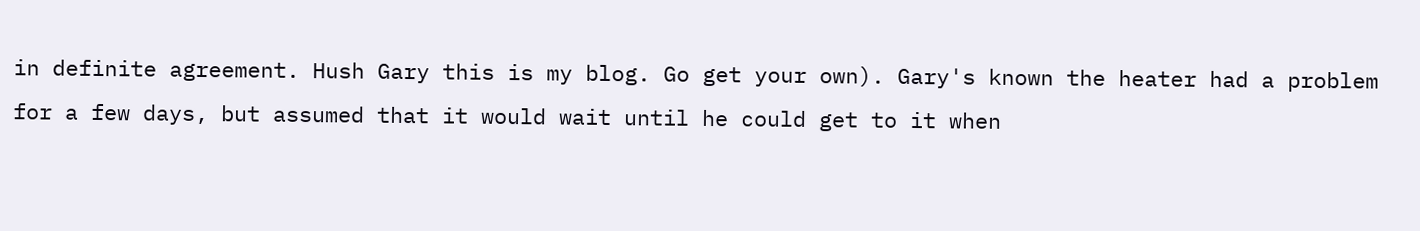in definite agreement. Hush Gary this is my blog. Go get your own). Gary's known the heater had a problem for a few days, but assumed that it would wait until he could get to it when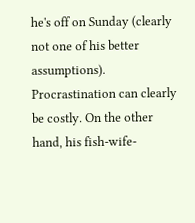he's off on Sunday (clearly not one of his better assumptions). Procrastination can clearly be costly. On the other hand, his fish-wife-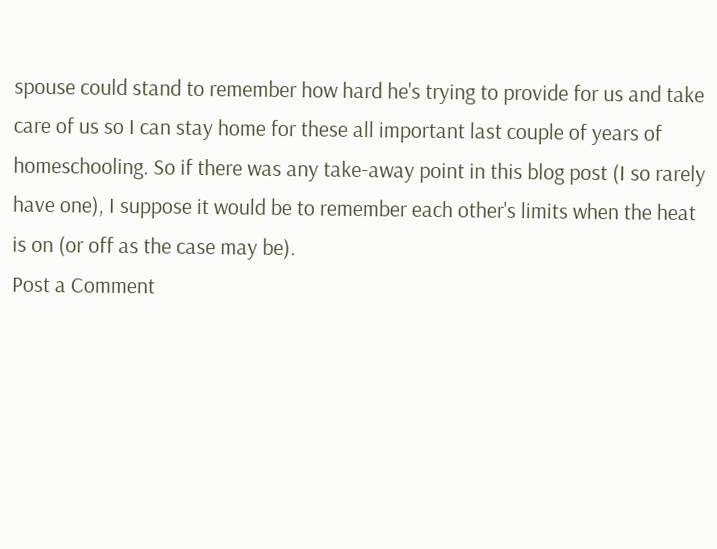spouse could stand to remember how hard he's trying to provide for us and take care of us so I can stay home for these all important last couple of years of homeschooling. So if there was any take-away point in this blog post (I so rarely have one), I suppose it would be to remember each other's limits when the heat is on (or off as the case may be).
Post a Comment